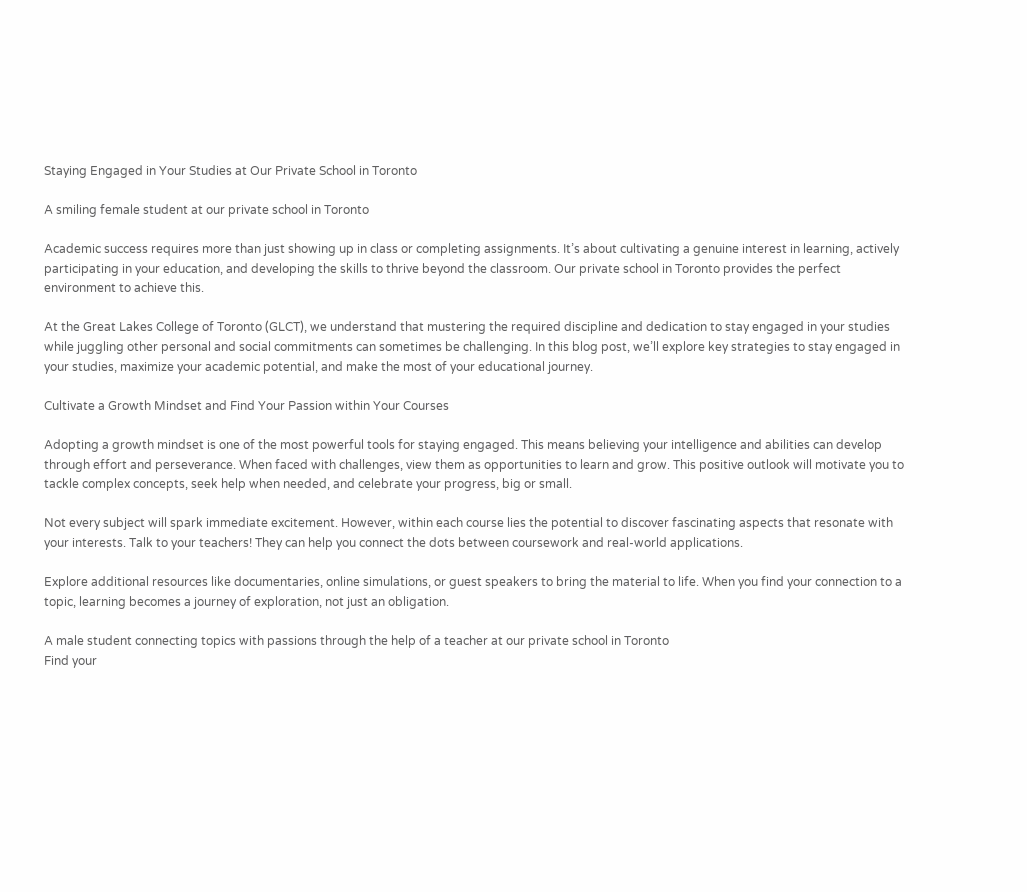Staying Engaged in Your Studies at Our Private School in Toronto

A smiling female student at our private school in Toronto

Academic success requires more than just showing up in class or completing assignments. It’s about cultivating a genuine interest in learning, actively participating in your education, and developing the skills to thrive beyond the classroom. Our private school in Toronto provides the perfect environment to achieve this.

At the Great Lakes College of Toronto (GLCT), we understand that mustering the required discipline and dedication to stay engaged in your studies while juggling other personal and social commitments can sometimes be challenging. In this blog post, we’ll explore key strategies to stay engaged in your studies, maximize your academic potential, and make the most of your educational journey.

Cultivate a Growth Mindset and Find Your Passion within Your Courses

Adopting a growth mindset is one of the most powerful tools for staying engaged. This means believing your intelligence and abilities can develop through effort and perseverance. When faced with challenges, view them as opportunities to learn and grow. This positive outlook will motivate you to tackle complex concepts, seek help when needed, and celebrate your progress, big or small.

Not every subject will spark immediate excitement. However, within each course lies the potential to discover fascinating aspects that resonate with your interests. Talk to your teachers! They can help you connect the dots between coursework and real-world applications.

Explore additional resources like documentaries, online simulations, or guest speakers to bring the material to life. When you find your connection to a topic, learning becomes a journey of exploration, not just an obligation.

A male student connecting topics with passions through the help of a teacher at our private school in Toronto
Find your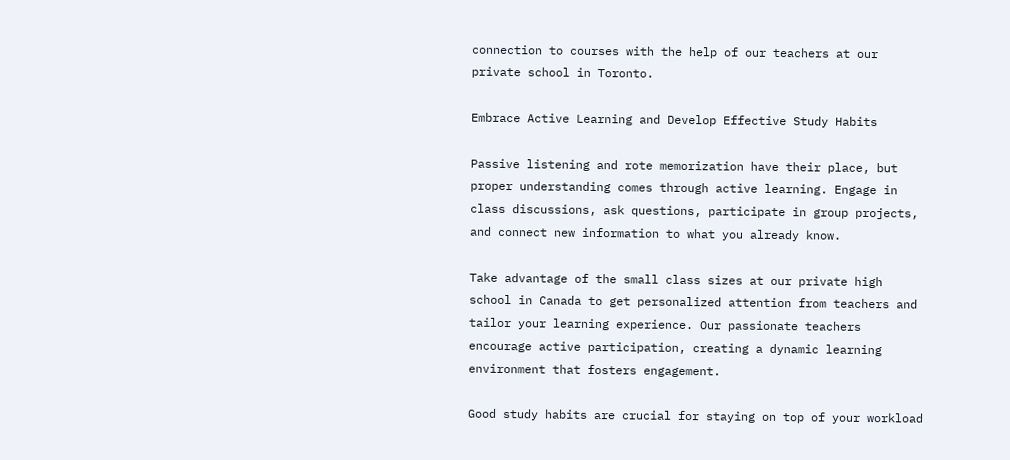connection to courses with the help of our teachers at our private school in Toronto.

Embrace Active Learning and Develop Effective Study Habits

Passive listening and rote memorization have their place, but proper understanding comes through active learning. Engage in class discussions, ask questions, participate in group projects, and connect new information to what you already know.

Take advantage of the small class sizes at our private high school in Canada to get personalized attention from teachers and tailor your learning experience. Our passionate teachers encourage active participation, creating a dynamic learning environment that fosters engagement.

Good study habits are crucial for staying on top of your workload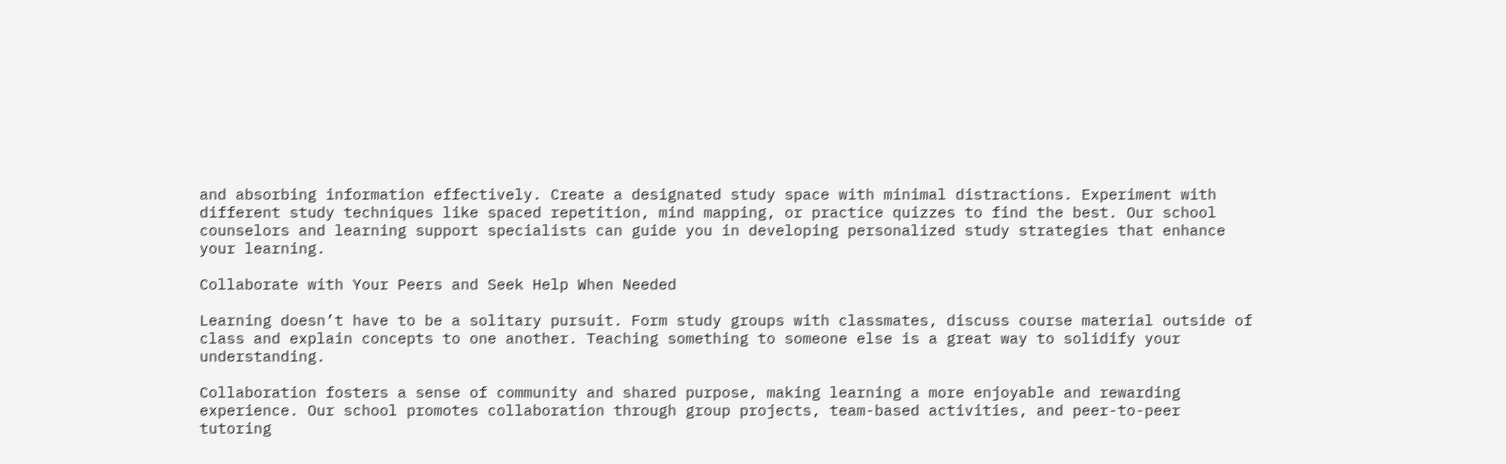and absorbing information effectively. Create a designated study space with minimal distractions. Experiment with different study techniques like spaced repetition, mind mapping, or practice quizzes to find the best. Our school counselors and learning support specialists can guide you in developing personalized study strategies that enhance your learning.

Collaborate with Your Peers and Seek Help When Needed

Learning doesn’t have to be a solitary pursuit. Form study groups with classmates, discuss course material outside of class and explain concepts to one another. Teaching something to someone else is a great way to solidify your understanding.

Collaboration fosters a sense of community and shared purpose, making learning a more enjoyable and rewarding experience. Our school promotes collaboration through group projects, team-based activities, and peer-to-peer tutoring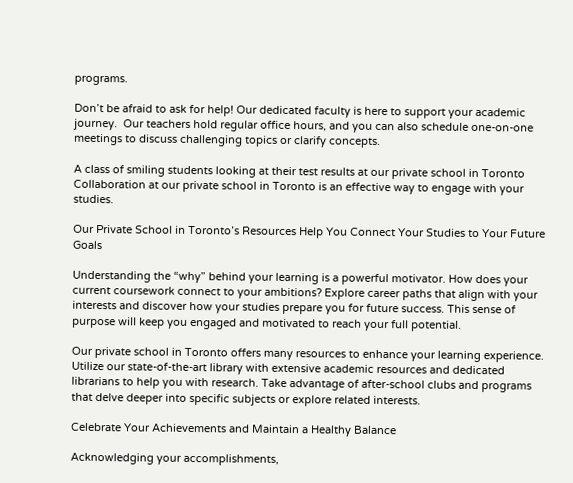programs.

Don’t be afraid to ask for help! Our dedicated faculty is here to support your academic journey.  Our teachers hold regular office hours, and you can also schedule one-on-one meetings to discuss challenging topics or clarify concepts.

A class of smiling students looking at their test results at our private school in Toronto
Collaboration at our private school in Toronto is an effective way to engage with your studies.

Our Private School in Toronto’s Resources Help You Connect Your Studies to Your Future Goals

Understanding the “why” behind your learning is a powerful motivator. How does your current coursework connect to your ambitions? Explore career paths that align with your interests and discover how your studies prepare you for future success. This sense of purpose will keep you engaged and motivated to reach your full potential.

Our private school in Toronto offers many resources to enhance your learning experience. Utilize our state-of-the-art library with extensive academic resources and dedicated librarians to help you with research. Take advantage of after-school clubs and programs that delve deeper into specific subjects or explore related interests.

Celebrate Your Achievements and Maintain a Healthy Balance

Acknowledging your accomplishments,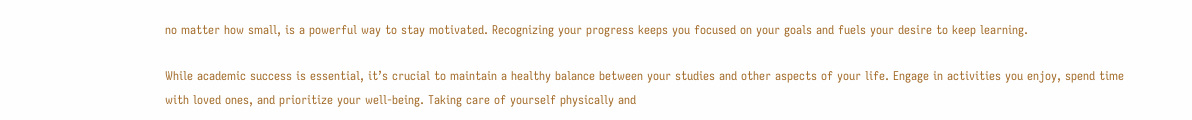no matter how small, is a powerful way to stay motivated. Recognizing your progress keeps you focused on your goals and fuels your desire to keep learning.

While academic success is essential, it’s crucial to maintain a healthy balance between your studies and other aspects of your life. Engage in activities you enjoy, spend time with loved ones, and prioritize your well-being. Taking care of yourself physically and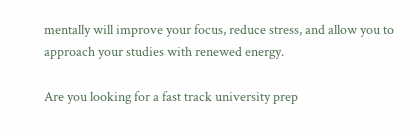mentally will improve your focus, reduce stress, and allow you to approach your studies with renewed energy.

Are you looking for a fast track university prep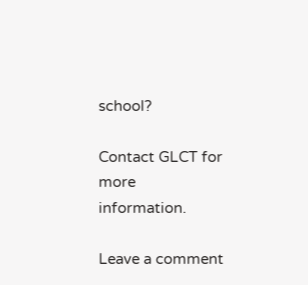school?

Contact GLCT for more information.

Leave a comment